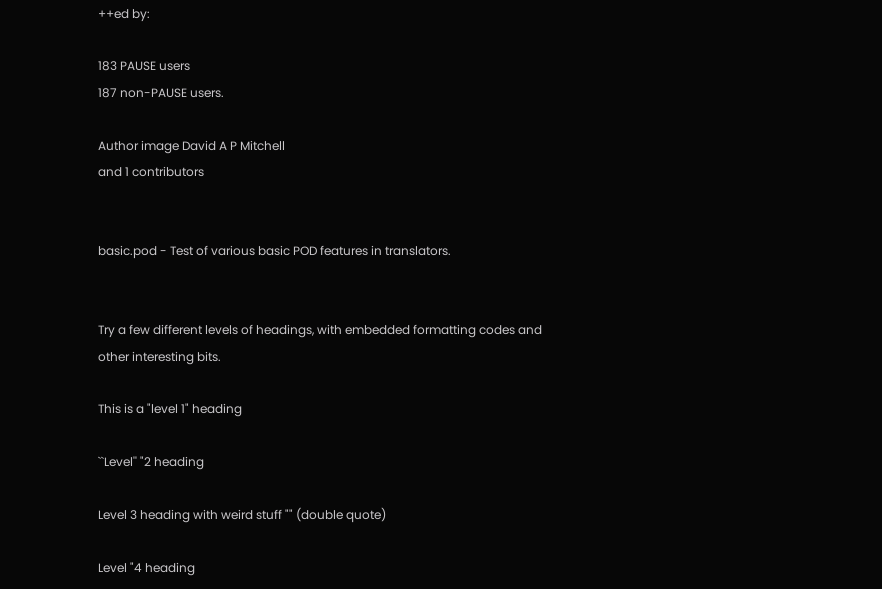++ed by:

183 PAUSE users
187 non-PAUSE users.

Author image David A P Mitchell
and 1 contributors


basic.pod - Test of various basic POD features in translators.


Try a few different levels of headings, with embedded formatting codes and other interesting bits.

This is a "level 1" heading

``Level'' "2 heading

Level 3 heading with weird stuff "" (double quote)

Level "4 heading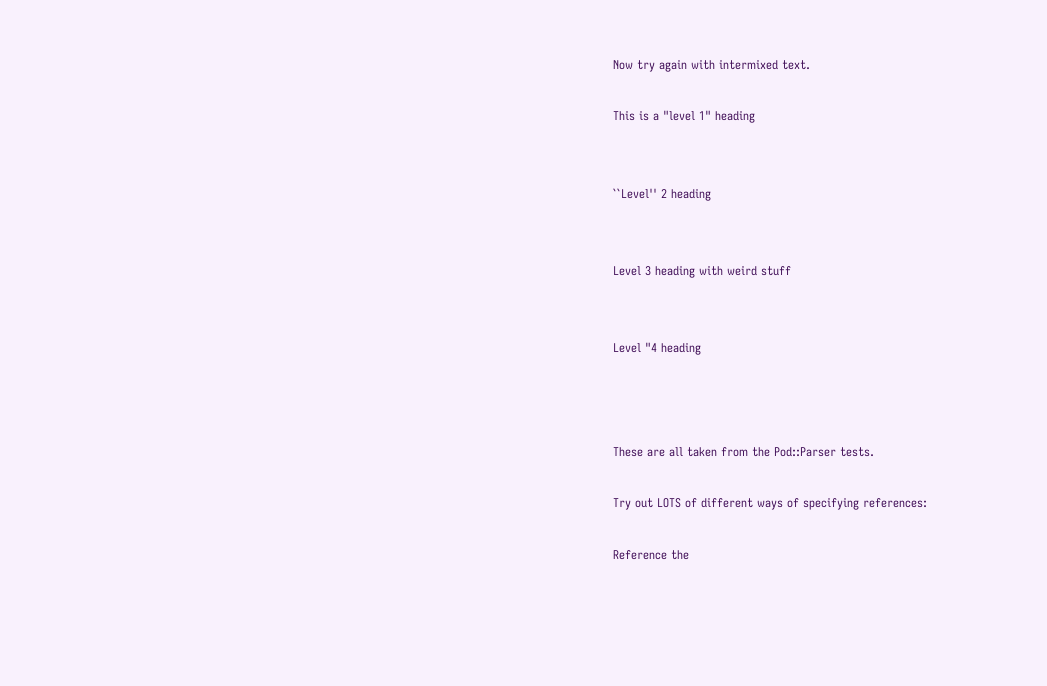Now try again with intermixed text.

This is a "level 1" heading


``Level'' 2 heading


Level 3 heading with weird stuff


Level "4 heading



These are all taken from the Pod::Parser tests.

Try out LOTS of different ways of specifying references:

Reference the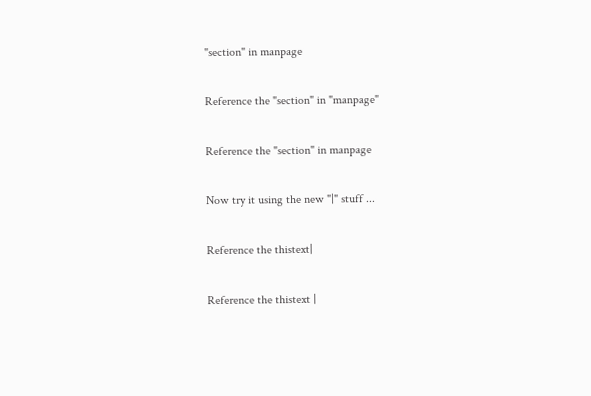"section" in manpage

Reference the "section" in "manpage"

Reference the "section" in manpage

Now try it using the new "|" stuff ...

Reference the thistext|

Reference the thistext |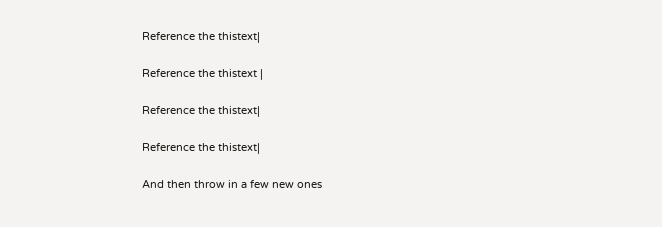Reference the thistext|

Reference the thistext |

Reference the thistext|

Reference the thistext|

And then throw in a few new ones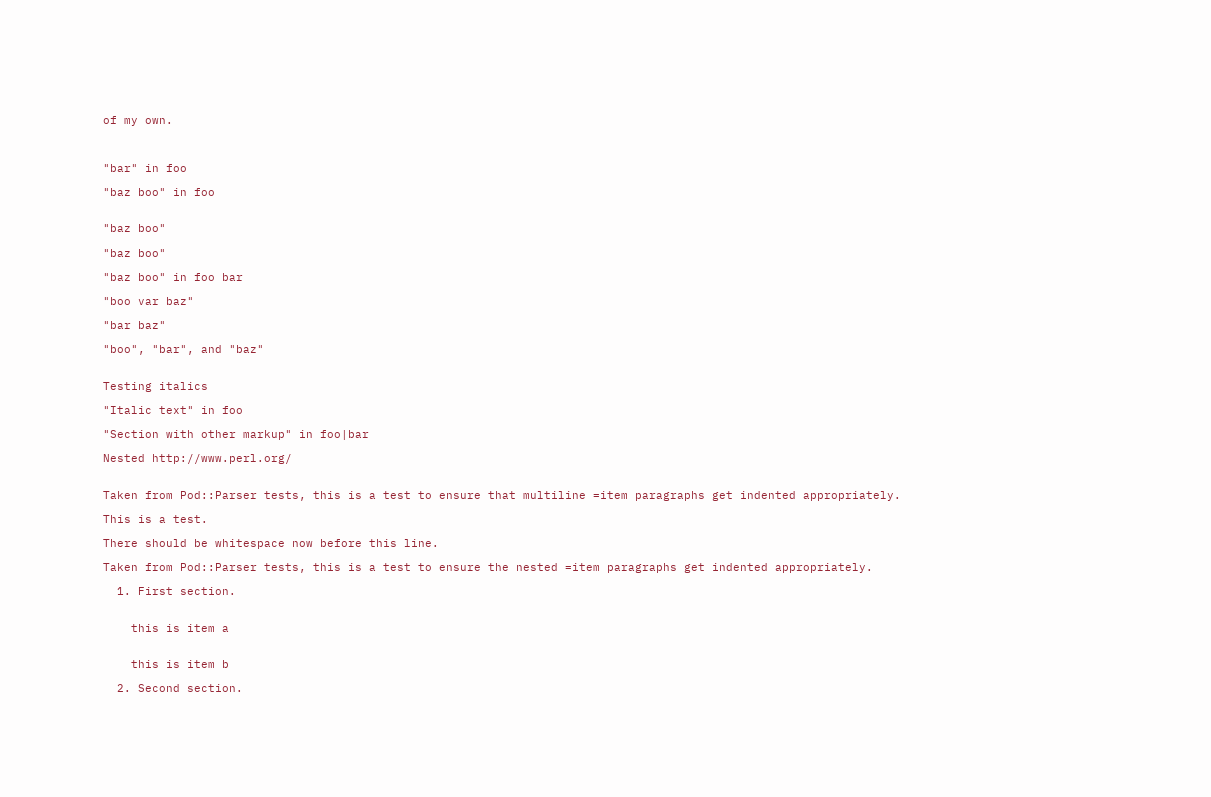of my own.



"bar" in foo

"baz boo" in foo


"baz boo"

"baz boo"

"baz boo" in foo bar

"boo var baz"

"bar baz"

"boo", "bar", and "baz"


Testing italics

"Italic text" in foo

"Section with other markup" in foo|bar

Nested http://www.perl.org/


Taken from Pod::Parser tests, this is a test to ensure that multiline =item paragraphs get indented appropriately.

This is a test.

There should be whitespace now before this line.

Taken from Pod::Parser tests, this is a test to ensure the nested =item paragraphs get indented appropriately.

  1. First section.


    this is item a


    this is item b

  2. Second section.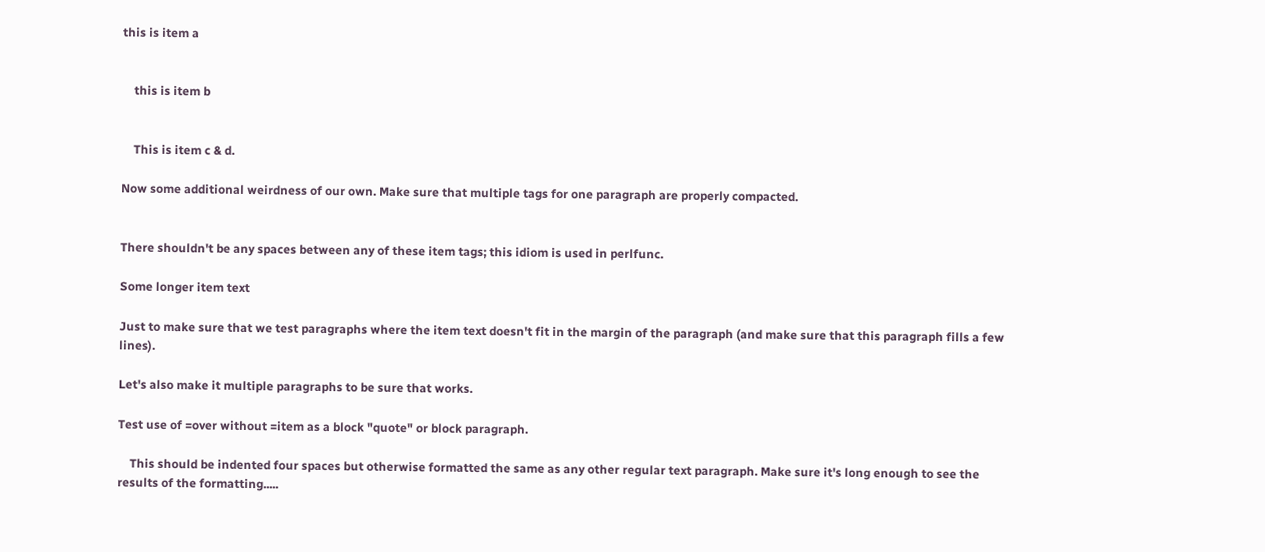this is item a


    this is item b


    This is item c & d.

Now some additional weirdness of our own. Make sure that multiple tags for one paragraph are properly compacted.


There shouldn't be any spaces between any of these item tags; this idiom is used in perlfunc.

Some longer item text

Just to make sure that we test paragraphs where the item text doesn't fit in the margin of the paragraph (and make sure that this paragraph fills a few lines).

Let's also make it multiple paragraphs to be sure that works.

Test use of =over without =item as a block "quote" or block paragraph.

    This should be indented four spaces but otherwise formatted the same as any other regular text paragraph. Make sure it's long enough to see the results of the formatting.....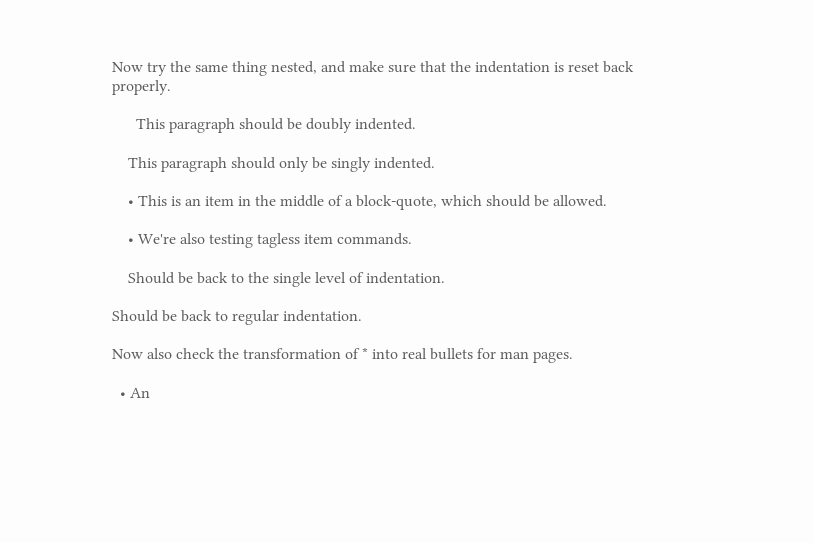Now try the same thing nested, and make sure that the indentation is reset back properly.

      This paragraph should be doubly indented.

    This paragraph should only be singly indented.

    • This is an item in the middle of a block-quote, which should be allowed.

    • We're also testing tagless item commands.

    Should be back to the single level of indentation.

Should be back to regular indentation.

Now also check the transformation of * into real bullets for man pages.

  • An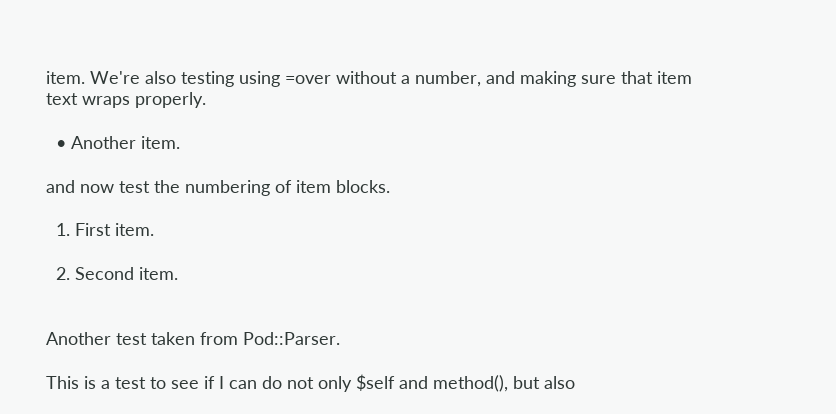item. We're also testing using =over without a number, and making sure that item text wraps properly.

  • Another item.

and now test the numbering of item blocks.

  1. First item.

  2. Second item.


Another test taken from Pod::Parser.

This is a test to see if I can do not only $self and method(), but also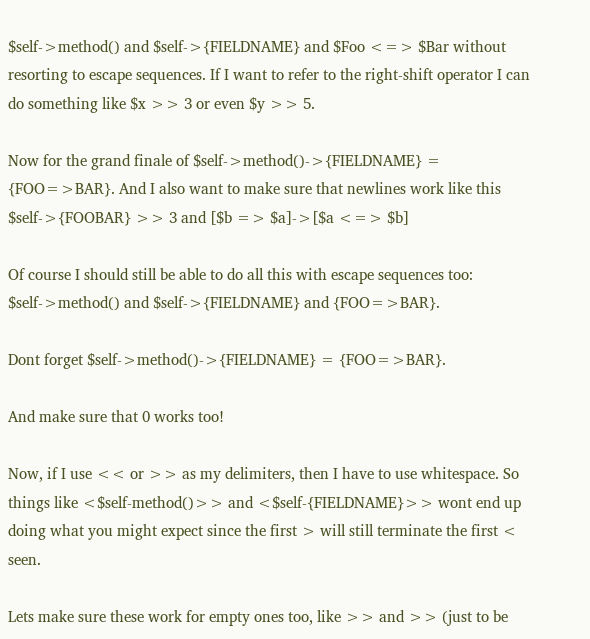$self->method() and $self->{FIELDNAME} and $Foo <=> $Bar without resorting to escape sequences. If I want to refer to the right-shift operator I can do something like $x >> 3 or even $y >> 5.

Now for the grand finale of $self->method()->{FIELDNAME} = {FOO=>BAR}. And I also want to make sure that newlines work like this $self->{FOOBAR} >> 3 and [$b => $a]->[$a <=> $b]

Of course I should still be able to do all this with escape sequences too: $self->method() and $self->{FIELDNAME} and {FOO=>BAR}.

Dont forget $self->method()->{FIELDNAME} = {FOO=>BAR}.

And make sure that 0 works too!

Now, if I use << or >> as my delimiters, then I have to use whitespace. So things like <$self-method()>> and <$self-{FIELDNAME}>> wont end up doing what you might expect since the first > will still terminate the first < seen.

Lets make sure these work for empty ones too, like >> and >> (just to be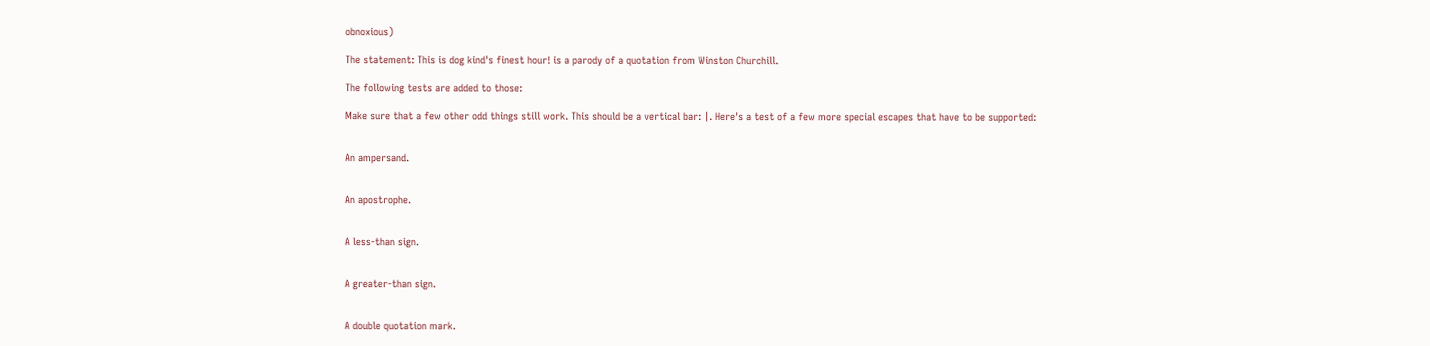obnoxious)

The statement: This is dog kind's finest hour! is a parody of a quotation from Winston Churchill.

The following tests are added to those:

Make sure that a few other odd things still work. This should be a vertical bar: |. Here's a test of a few more special escapes that have to be supported:


An ampersand.


An apostrophe.


A less-than sign.


A greater-than sign.


A double quotation mark.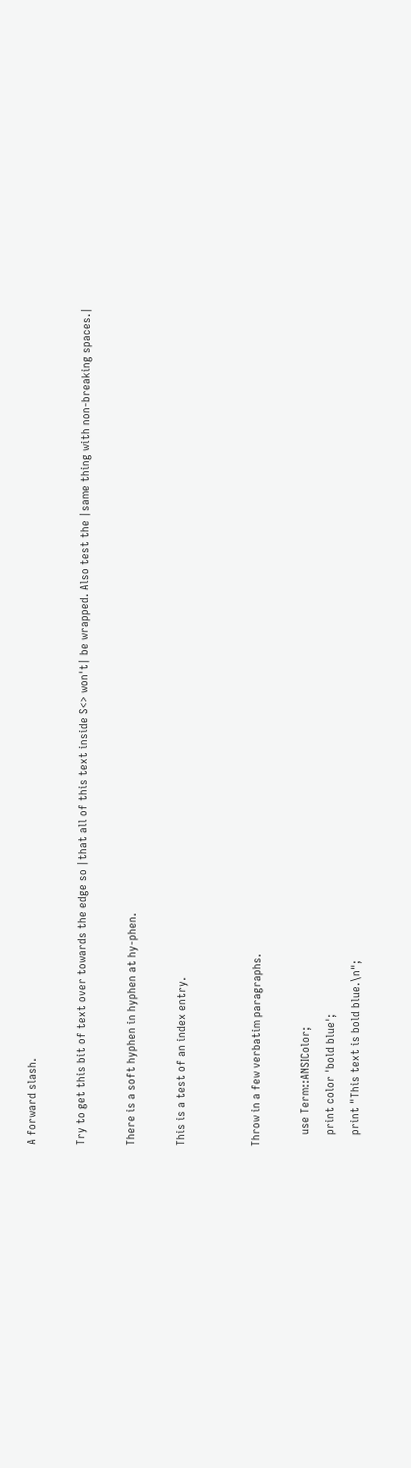A forward slash.

Try to get this bit of text over towards the edge so |that all of this text inside S<> won't| be wrapped. Also test the |same thing with non-breaking spaces.|

There is a soft hyphen in hyphen at hy-phen.

This is a test of an index entry.


Throw in a few verbatim paragraphs.

    use Term::ANSIColor;
    print color 'bold blue';
    print "This text is bold blue.\n";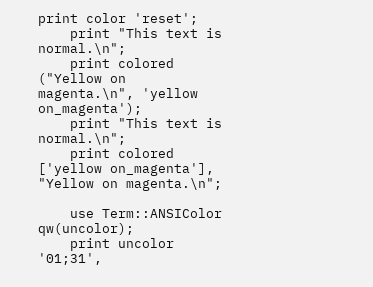print color 'reset';
    print "This text is normal.\n";
    print colored ("Yellow on magenta.\n", 'yellow on_magenta');
    print "This text is normal.\n";
    print colored ['yellow on_magenta'], "Yellow on magenta.\n";

    use Term::ANSIColor qw(uncolor);
    print uncolor '01;31',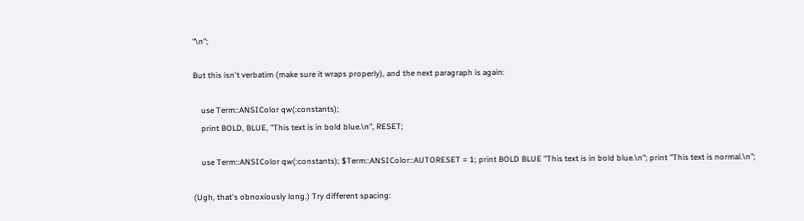"\n";

But this isn't verbatim (make sure it wraps properly), and the next paragraph is again:

    use Term::ANSIColor qw(:constants);
    print BOLD, BLUE, "This text is in bold blue.\n", RESET;

    use Term::ANSIColor qw(:constants); $Term::ANSIColor::AUTORESET = 1; print BOLD BLUE "This text is in bold blue.\n"; print "This text is normal.\n";

(Ugh, that's obnoxiously long.) Try different spacing: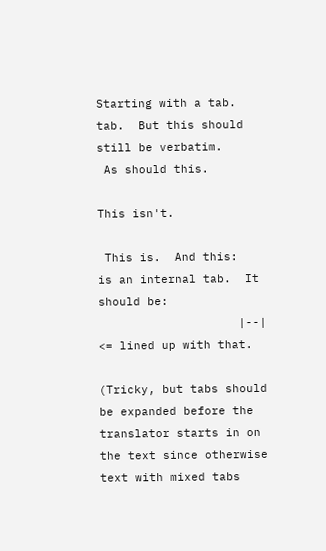Starting with a tab.
tab.  But this should still be verbatim.
 As should this.

This isn't.

 This is.  And this:    is an internal tab.  It should be:
                    |--| <= lined up with that.

(Tricky, but tabs should be expanded before the translator starts in on the text since otherwise text with mixed tabs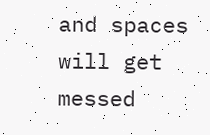and spaces will get messed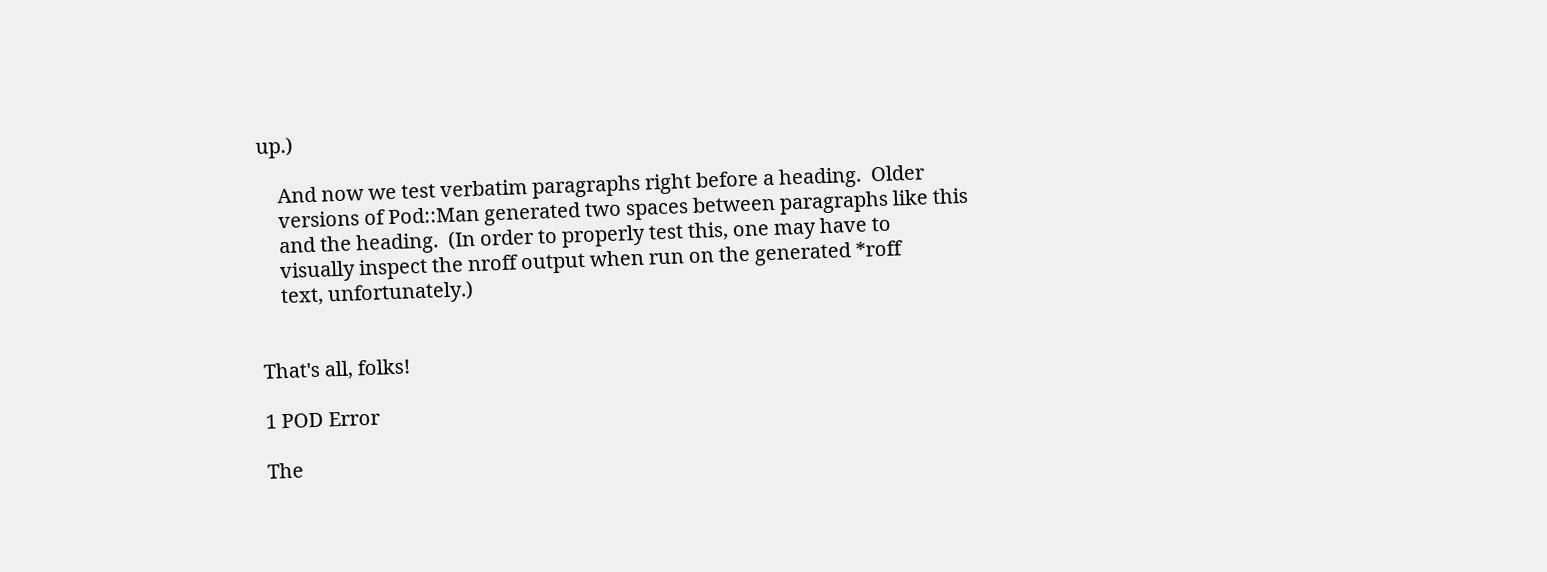up.)

    And now we test verbatim paragraphs right before a heading.  Older
    versions of Pod::Man generated two spaces between paragraphs like this
    and the heading.  (In order to properly test this, one may have to
    visually inspect the nroff output when run on the generated *roff
    text, unfortunately.)


That's all, folks!

1 POD Error

The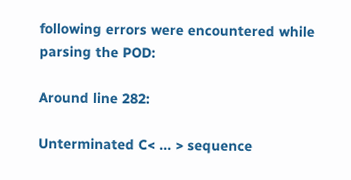following errors were encountered while parsing the POD:

Around line 282:

Unterminated C< ... > sequence